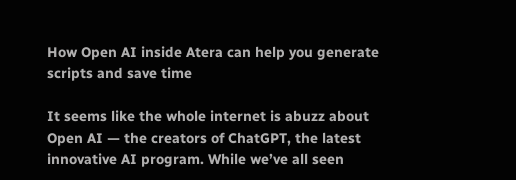How Open AI inside Atera can help you generate scripts and save time

It seems like the whole internet is abuzz about Open AI — the creators of ChatGPT, the latest innovative AI program. While we’ve all seen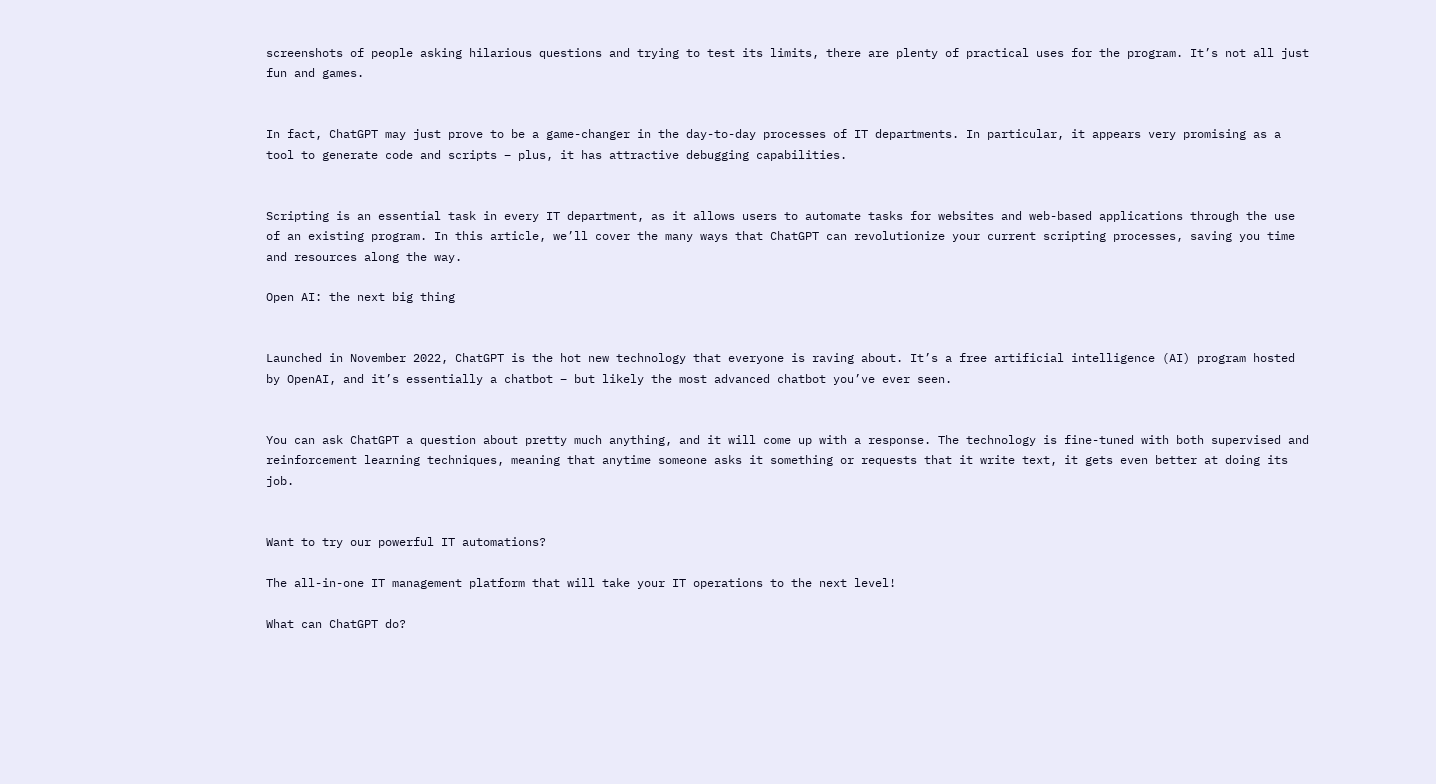screenshots of people asking hilarious questions and trying to test its limits, there are plenty of practical uses for the program. It’s not all just fun and games.


In fact, ChatGPT may just prove to be a game-changer in the day-to-day processes of IT departments. In particular, it appears very promising as a tool to generate code and scripts – plus, it has attractive debugging capabilities.


Scripting is an essential task in every IT department, as it allows users to automate tasks for websites and web-based applications through the use of an existing program. In this article, we’ll cover the many ways that ChatGPT can revolutionize your current scripting processes, saving you time and resources along the way.

Open AI: the next big thing


Launched in November 2022, ChatGPT is the hot new technology that everyone is raving about. It’s a free artificial intelligence (AI) program hosted by OpenAI, and it’s essentially a chatbot – but likely the most advanced chatbot you’ve ever seen.


You can ask ChatGPT a question about pretty much anything, and it will come up with a response. The technology is fine-tuned with both supervised and reinforcement learning techniques, meaning that anytime someone asks it something or requests that it write text, it gets even better at doing its job.


Want to try our powerful IT automations?

The all-in-one IT management platform that will take your IT operations to the next level!

What can ChatGPT do?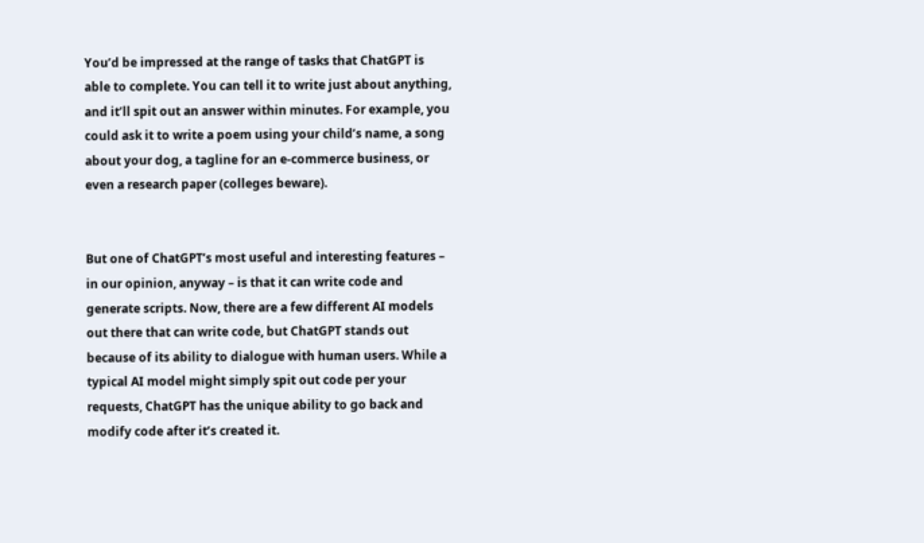You’d be impressed at the range of tasks that ChatGPT is able to complete. You can tell it to write just about anything, and it’ll spit out an answer within minutes. For example, you could ask it to write a poem using your child’s name, a song about your dog, a tagline for an e-commerce business, or even a research paper (colleges beware).


But one of ChatGPT’s most useful and interesting features – in our opinion, anyway – is that it can write code and generate scripts. Now, there are a few different AI models out there that can write code, but ChatGPT stands out because of its ability to dialogue with human users. While a typical AI model might simply spit out code per your requests, ChatGPT has the unique ability to go back and modify code after it’s created it.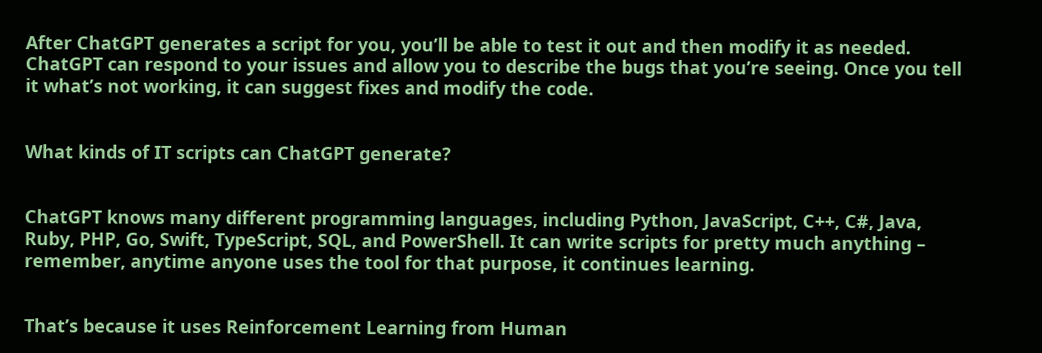After ChatGPT generates a script for you, you’ll be able to test it out and then modify it as needed. ChatGPT can respond to your issues and allow you to describe the bugs that you’re seeing. Once you tell it what’s not working, it can suggest fixes and modify the code.


What kinds of IT scripts can ChatGPT generate?


ChatGPT knows many different programming languages, including Python, JavaScript, C++, C#, Java, Ruby, PHP, Go, Swift, TypeScript, SQL, and PowerShell. It can write scripts for pretty much anything – remember, anytime anyone uses the tool for that purpose, it continues learning.


That’s because it uses Reinforcement Learning from Human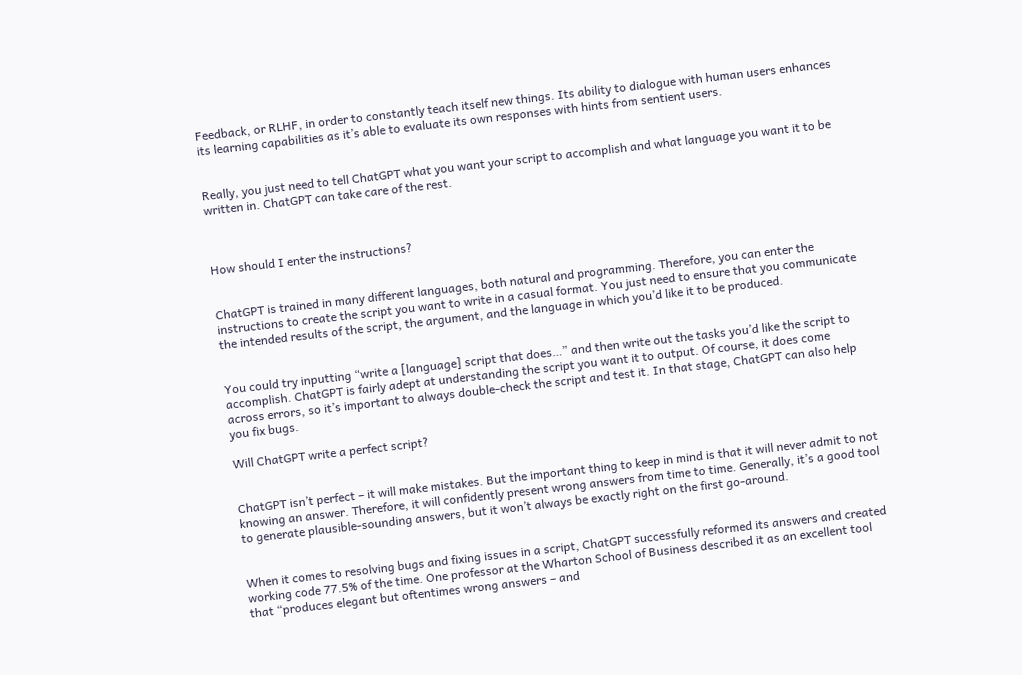Feedback, or RLHF, in order to constantly teach itself new things. Its ability to dialogue with human users enhances its learning capabilities as it’s able to evaluate its own responses with hints from sentient users.


Really, you just need to tell ChatGPT what you want your script to accomplish and what language you want it to be written in. ChatGPT can take care of the rest.



How should I enter the instructions?


ChatGPT is trained in many different languages, both natural and programming. Therefore, you can enter the instructions to create the script you want to write in a casual format. You just need to ensure that you communicate the intended results of the script, the argument, and the language in which you’d like it to be produced.


You could try inputting “write a [language] script that does…” and then write out the tasks you’d like the script to accomplish. ChatGPT is fairly adept at understanding the script you want it to output. Of course, it does come across errors, so it’s important to always double-check the script and test it. In that stage, ChatGPT can also help you fix bugs.

Will ChatGPT write a perfect script?


ChatGPT isn’t perfect – it will make mistakes. But the important thing to keep in mind is that it will never admit to not knowing an answer. Therefore, it will confidently present wrong answers from time to time. Generally, it’s a good tool to generate plausible-sounding answers, but it won’t always be exactly right on the first go-around.


When it comes to resolving bugs and fixing issues in a script, ChatGPT successfully reformed its answers and created working code 77.5% of the time. One professor at the Wharton School of Business described it as an excellent tool that “produces elegant but oftentimes wrong answers – and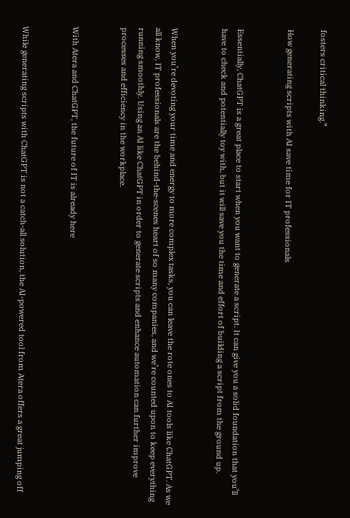fosters critical thinking.”

How generating scripts with AI save time for IT professionals


Essentially, ChatGPT is a great place to start when you want to generate a script. It can give you a solid foundation that you’ll have to check and potentially toy with, but it will save you the time and effort of building a script from the ground up.


When you’re devoting your time and energy to more complex tasks, you can leave the rote ones to AI tools like ChatGPT. As we all know, IT professionals are the behind-the-scenes heart of so many companies, and we’re counted upon to keep everything running smoothly. Using an AI like ChatGPT in order to generate scripts and enhance automation can further improve processes and efficiency in the workplace.


With Atera and ChatGPT, the future of IT is already here


While generating scripts with ChatGPT is not a catch-all solution, the AI-powered tool from Atera offers a great jumping off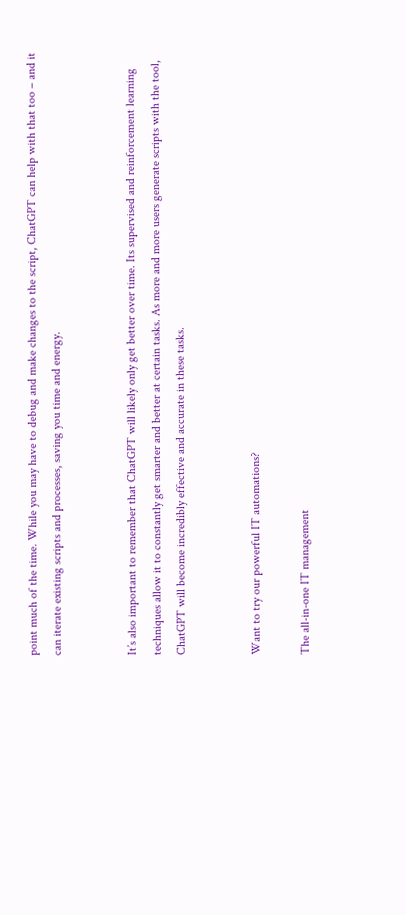point much of the time. While you may have to debug and make changes to the script, ChatGPT can help with that too – and it can iterate existing scripts and processes, saving you time and energy.


It’s also important to remember that ChatGPT will likely only get better over time. Its supervised and reinforcement learning techniques allow it to constantly get smarter and better at certain tasks. As more and more users generate scripts with the tool, ChatGPT will become incredibly effective and accurate in these tasks.


Want to try our powerful IT automations?

The all-in-one IT management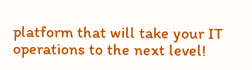platform that will take your IT operations to the next level!